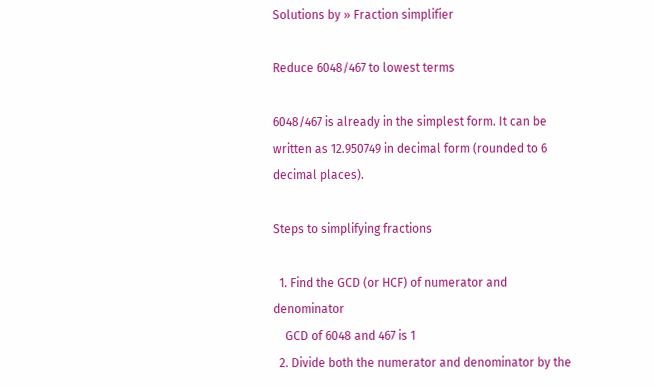Solutions by » Fraction simplifier

Reduce 6048/467 to lowest terms

6048/467 is already in the simplest form. It can be written as 12.950749 in decimal form (rounded to 6 decimal places).

Steps to simplifying fractions

  1. Find the GCD (or HCF) of numerator and denominator
    GCD of 6048 and 467 is 1
  2. Divide both the numerator and denominator by the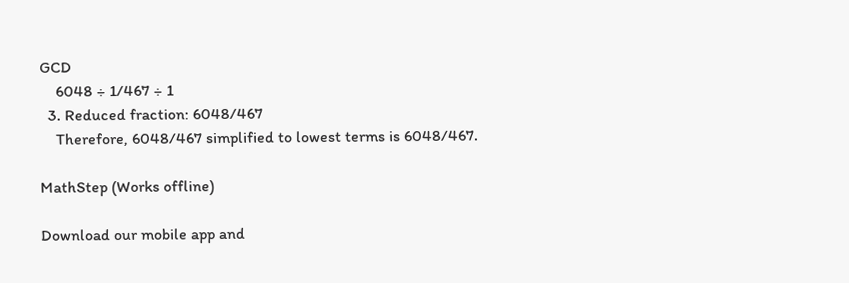GCD
    6048 ÷ 1/467 ÷ 1
  3. Reduced fraction: 6048/467
    Therefore, 6048/467 simplified to lowest terms is 6048/467.

MathStep (Works offline)

Download our mobile app and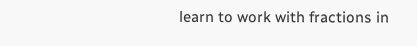learn to work with fractions in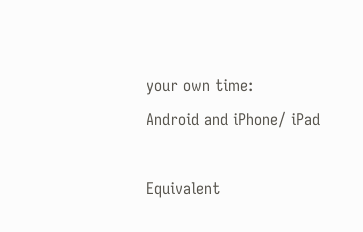your own time:
Android and iPhone/ iPad

Equivalent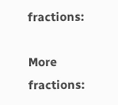fractions:

More fractions: